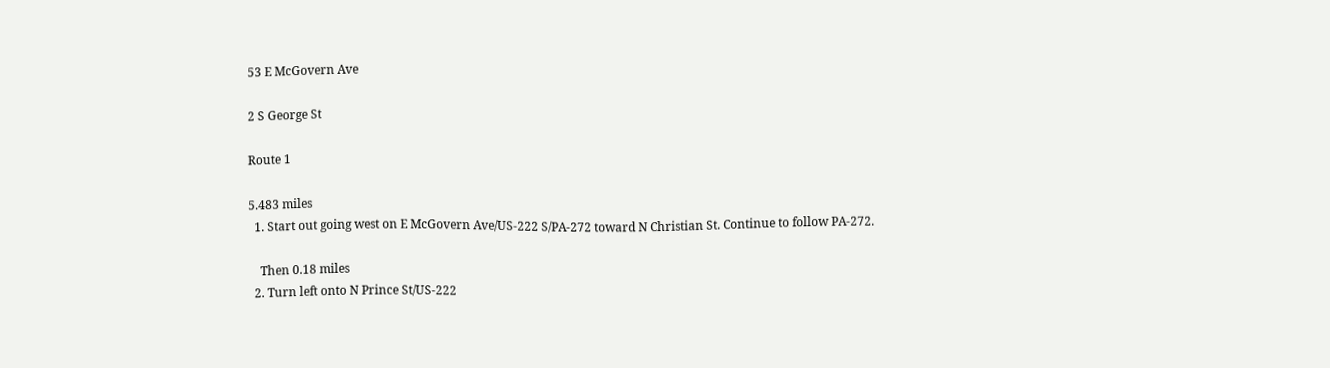53 E McGovern Ave

2 S George St

Route 1

5.483 miles
  1. Start out going west on E McGovern Ave/US-222 S/PA-272 toward N Christian St. Continue to follow PA-272.

    Then 0.18 miles
  2. Turn left onto N Prince St/US-222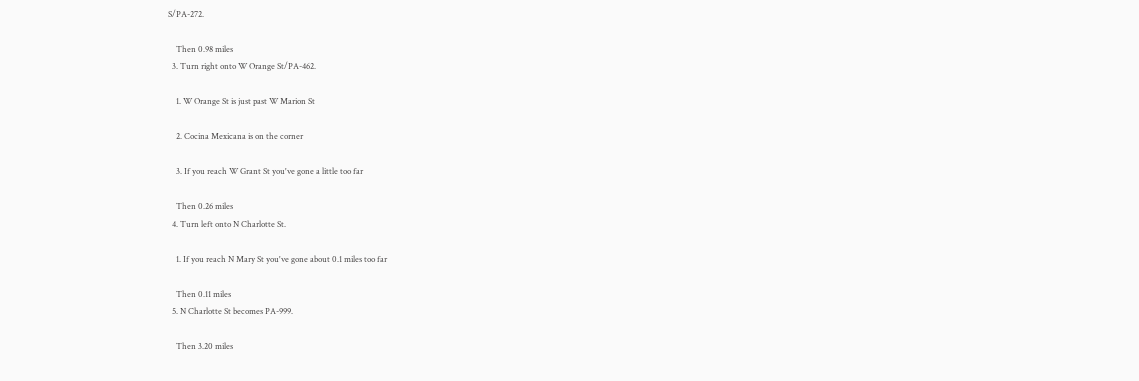S/PA-272.

    Then 0.98 miles
  3. Turn right onto W Orange St/PA-462.

    1. W Orange St is just past W Marion St

    2. Cocina Mexicana is on the corner

    3. If you reach W Grant St you've gone a little too far

    Then 0.26 miles
  4. Turn left onto N Charlotte St.

    1. If you reach N Mary St you've gone about 0.1 miles too far

    Then 0.11 miles
  5. N Charlotte St becomes PA-999.

    Then 3.20 miles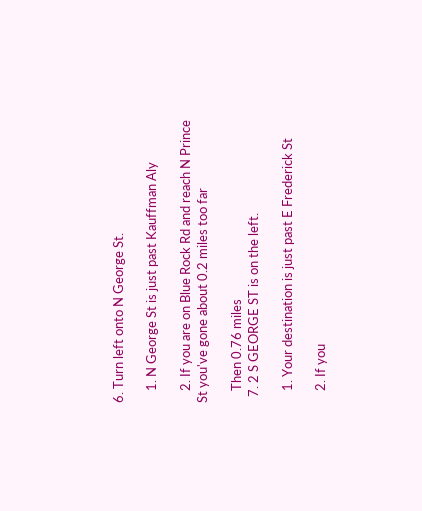6. Turn left onto N George St.

    1. N George St is just past Kauffman Aly

    2. If you are on Blue Rock Rd and reach N Prince St you've gone about 0.2 miles too far

    Then 0.76 miles
  7. 2 S GEORGE ST is on the left.

    1. Your destination is just past E Frederick St

    2. If you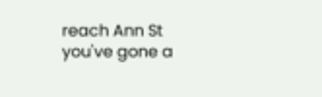reach Ann St you've gone a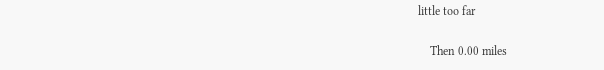little too far

    Then 0.00 miles